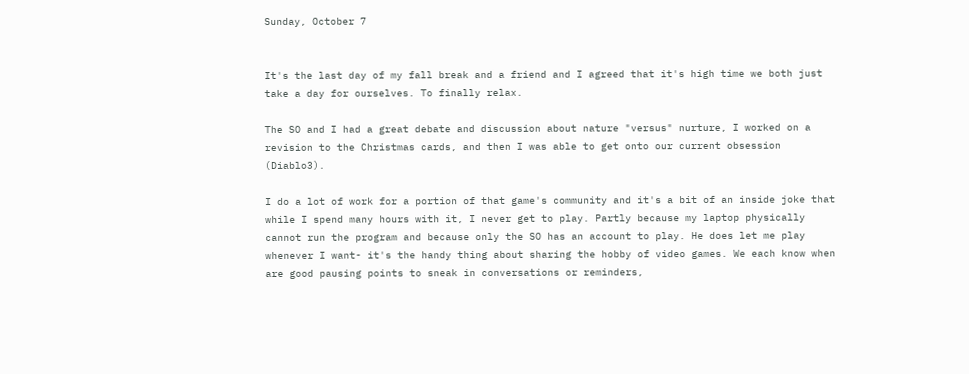Sunday, October 7


It's the last day of my fall break and a friend and I agreed that it's high time we both just take a day for ourselves. To finally relax.

The SO and I had a great debate and discussion about nature "versus" nurture, I worked on a revision to the Christmas cards, and then I was able to get onto our current obsession (Diablo3).

I do a lot of work for a portion of that game's community and it's a bit of an inside joke that while I spend many hours with it, I never get to play. Partly because my laptop physically cannot run the program and because only the SO has an account to play. He does let me play whenever I want- it's the handy thing about sharing the hobby of video games. We each know when are good pausing points to sneak in conversations or reminders,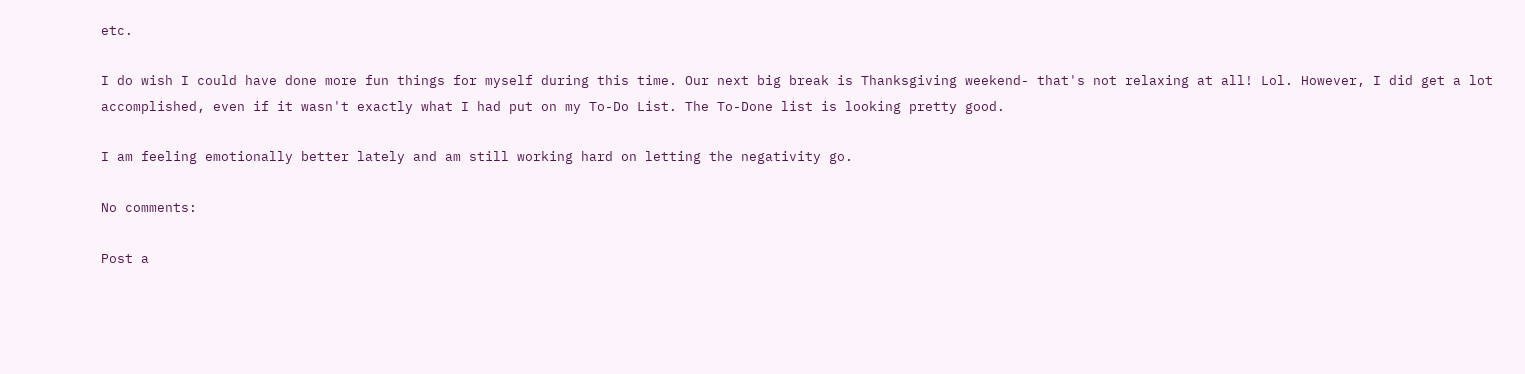etc.

I do wish I could have done more fun things for myself during this time. Our next big break is Thanksgiving weekend- that's not relaxing at all! Lol. However, I did get a lot accomplished, even if it wasn't exactly what I had put on my To-Do List. The To-Done list is looking pretty good.

I am feeling emotionally better lately and am still working hard on letting the negativity go.

No comments:

Post a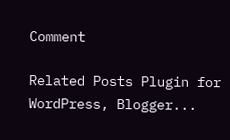Comment

Related Posts Plugin for WordPress, Blogger...